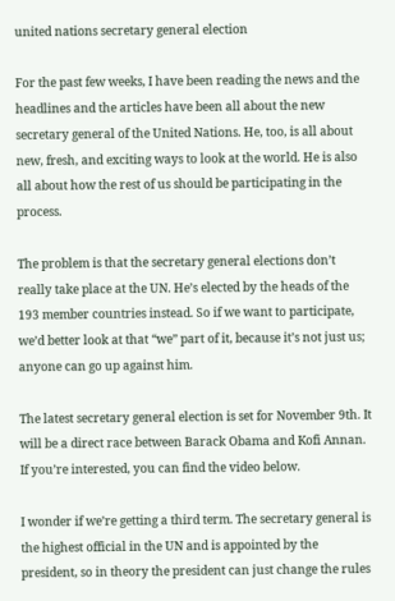united nations secretary general election

For the past few weeks, I have been reading the news and the headlines and the articles have been all about the new secretary general of the United Nations. He, too, is all about new, fresh, and exciting ways to look at the world. He is also all about how the rest of us should be participating in the process.

The problem is that the secretary general elections don’t really take place at the UN. He’s elected by the heads of the 193 member countries instead. So if we want to participate, we’d better look at that “we” part of it, because it’s not just us; anyone can go up against him.

The latest secretary general election is set for November 9th. It will be a direct race between Barack Obama and Kofi Annan. If you’re interested, you can find the video below.

I wonder if we’re getting a third term. The secretary general is the highest official in the UN and is appointed by the president, so in theory the president can just change the rules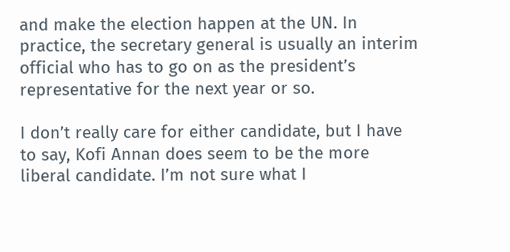and make the election happen at the UN. In practice, the secretary general is usually an interim official who has to go on as the president’s representative for the next year or so.

I don’t really care for either candidate, but I have to say, Kofi Annan does seem to be the more liberal candidate. I’m not sure what I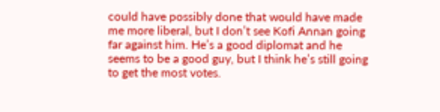could have possibly done that would have made me more liberal, but I don’t see Kofi Annan going far against him. He’s a good diplomat and he seems to be a good guy, but I think he’s still going to get the most votes.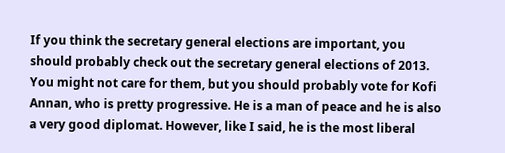If you think the secretary general elections are important, you should probably check out the secretary general elections of 2013. You might not care for them, but you should probably vote for Kofi Annan, who is pretty progressive. He is a man of peace and he is also a very good diplomat. However, like I said, he is the most liberal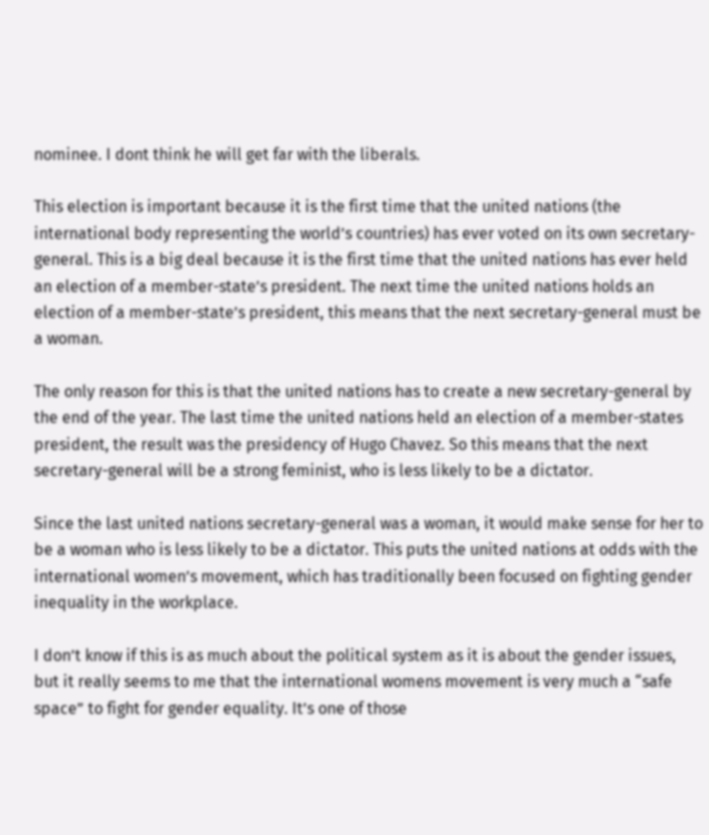nominee. I dont think he will get far with the liberals.

This election is important because it is the first time that the united nations (the international body representing the world’s countries) has ever voted on its own secretary-general. This is a big deal because it is the first time that the united nations has ever held an election of a member-state’s president. The next time the united nations holds an election of a member-state’s president, this means that the next secretary-general must be a woman.

The only reason for this is that the united nations has to create a new secretary-general by the end of the year. The last time the united nations held an election of a member-states president, the result was the presidency of Hugo Chavez. So this means that the next secretary-general will be a strong feminist, who is less likely to be a dictator.

Since the last united nations secretary-general was a woman, it would make sense for her to be a woman who is less likely to be a dictator. This puts the united nations at odds with the international women’s movement, which has traditionally been focused on fighting gender inequality in the workplace.

I don’t know if this is as much about the political system as it is about the gender issues, but it really seems to me that the international womens movement is very much a “safe space” to fight for gender equality. It’s one of those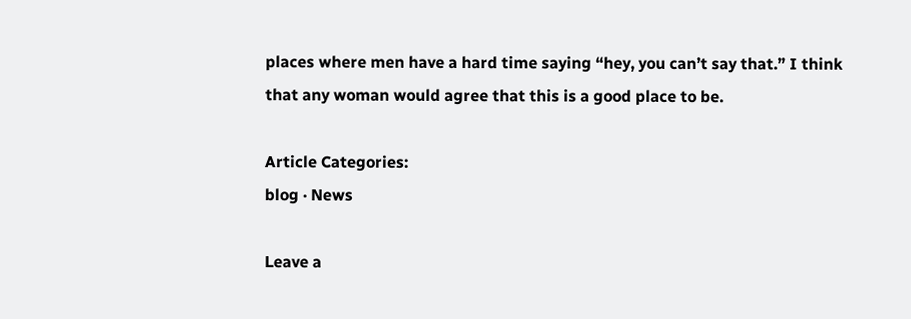places where men have a hard time saying “hey, you can’t say that.” I think that any woman would agree that this is a good place to be.

Article Categories:
blog · News

Leave a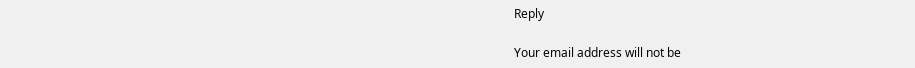Reply

Your email address will not be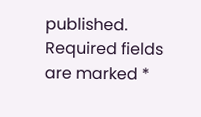published. Required fields are marked *